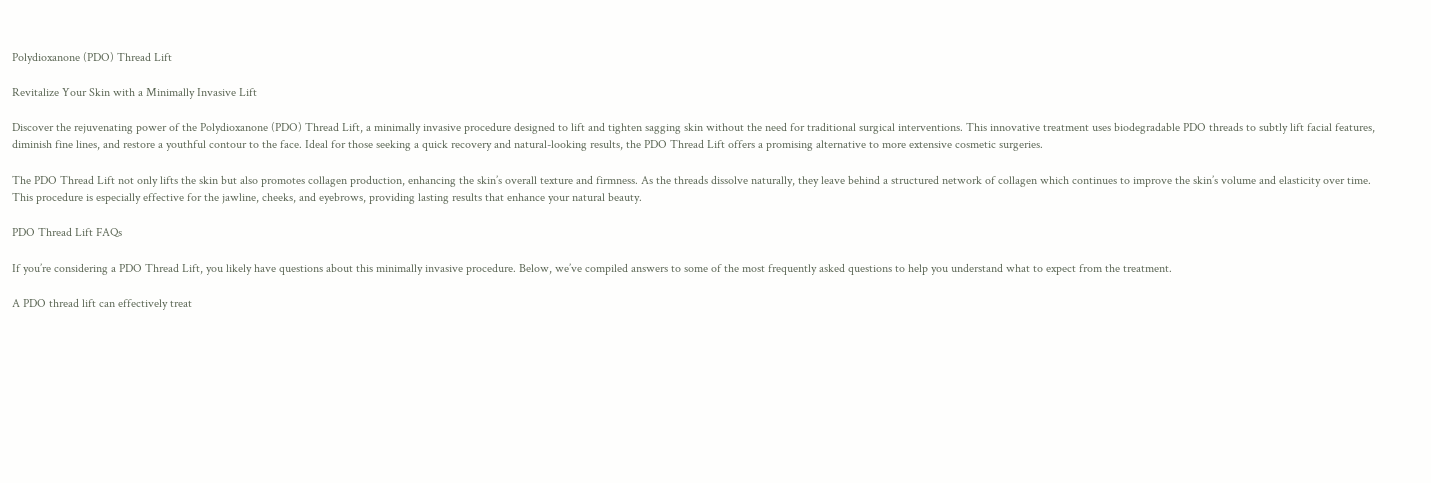Polydioxanone (PDO) Thread Lift

Revitalize Your Skin with a Minimally Invasive Lift

Discover the rejuvenating power of the Polydioxanone (PDO) Thread Lift, a minimally invasive procedure designed to lift and tighten sagging skin without the need for traditional surgical interventions. This innovative treatment uses biodegradable PDO threads to subtly lift facial features, diminish fine lines, and restore a youthful contour to the face. Ideal for those seeking a quick recovery and natural-looking results, the PDO Thread Lift offers a promising alternative to more extensive cosmetic surgeries.

The PDO Thread Lift not only lifts the skin but also promotes collagen production, enhancing the skin’s overall texture and firmness. As the threads dissolve naturally, they leave behind a structured network of collagen which continues to improve the skin’s volume and elasticity over time. This procedure is especially effective for the jawline, cheeks, and eyebrows, providing lasting results that enhance your natural beauty.

PDO Thread Lift FAQs

If you’re considering a PDO Thread Lift, you likely have questions about this minimally invasive procedure. Below, we’ve compiled answers to some of the most frequently asked questions to help you understand what to expect from the treatment.

A PDO thread lift can effectively treat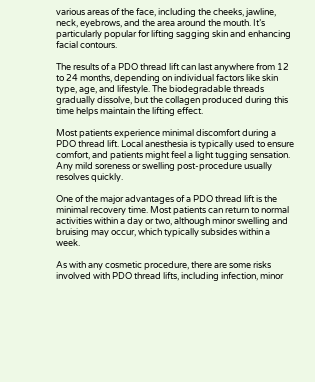various areas of the face, including the cheeks, jawline, neck, eyebrows, and the area around the mouth. It’s particularly popular for lifting sagging skin and enhancing facial contours.

The results of a PDO thread lift can last anywhere from 12 to 24 months, depending on individual factors like skin type, age, and lifestyle. The biodegradable threads gradually dissolve, but the collagen produced during this time helps maintain the lifting effect.

Most patients experience minimal discomfort during a PDO thread lift. Local anesthesia is typically used to ensure comfort, and patients might feel a light tugging sensation. Any mild soreness or swelling post-procedure usually resolves quickly.

One of the major advantages of a PDO thread lift is the minimal recovery time. Most patients can return to normal activities within a day or two, although minor swelling and bruising may occur, which typically subsides within a week.

As with any cosmetic procedure, there are some risks involved with PDO thread lifts, including infection, minor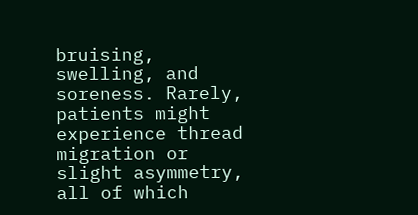bruising, swelling, and soreness. Rarely, patients might experience thread migration or slight asymmetry, all of which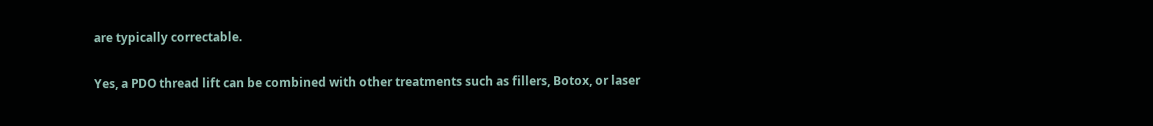are typically correctable.

Yes, a PDO thread lift can be combined with other treatments such as fillers, Botox, or laser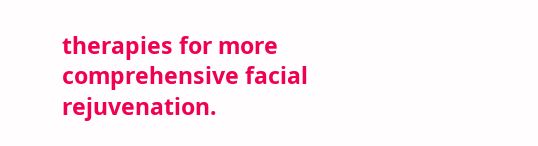therapies for more comprehensive facial rejuvenation.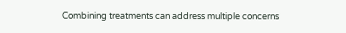Combining treatments can address multiple concerns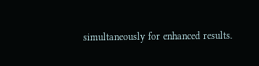simultaneously for enhanced results.